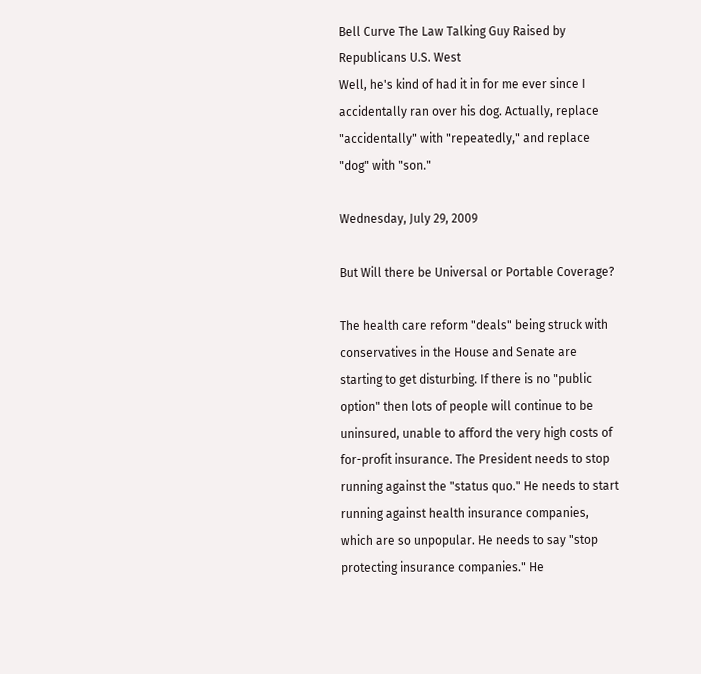Bell Curve The Law Talking Guy Raised by Republicans U.S. West
Well, he's kind of had it in for me ever since I accidentally ran over his dog. Actually, replace "accidentally" with "repeatedly," and replace "dog" with "son."

Wednesday, July 29, 2009

But Will there be Universal or Portable Coverage?

The health care reform "deals" being struck with conservatives in the House and Senate are starting to get disturbing. If there is no "public option" then lots of people will continue to be uninsured, unable to afford the very high costs of for-profit insurance. The President needs to stop running against the "status quo." He needs to start running against health insurance companies, which are so unpopular. He needs to say "stop protecting insurance companies." He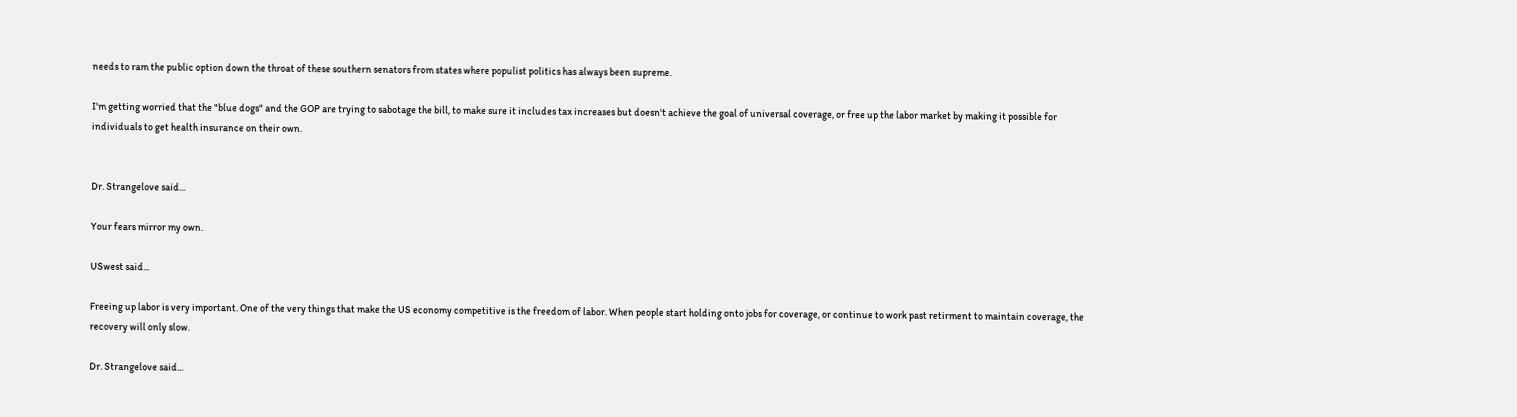needs to ram the public option down the throat of these southern senators from states where populist politics has always been supreme.

I'm getting worried that the "blue dogs" and the GOP are trying to sabotage the bill, to make sure it includes tax increases but doesn't achieve the goal of universal coverage, or free up the labor market by making it possible for individuals to get health insurance on their own.


Dr. Strangelove said...

Your fears mirror my own.

USwest said...

Freeing up labor is very important. One of the very things that make the US economy competitive is the freedom of labor. When people start holding onto jobs for coverage, or continue to work past retirment to maintain coverage, the recovery will only slow.

Dr. Strangelove said...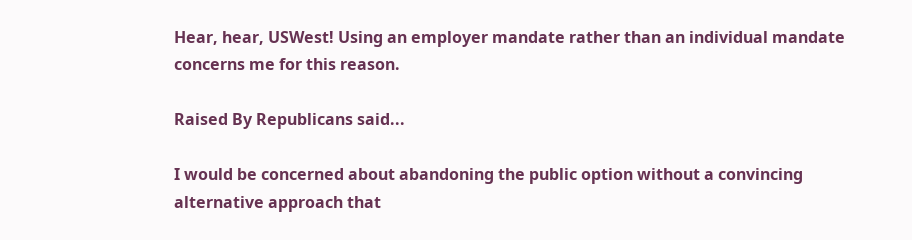Hear, hear, USWest! Using an employer mandate rather than an individual mandate concerns me for this reason.

Raised By Republicans said...

I would be concerned about abandoning the public option without a convincing alternative approach that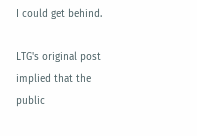I could get behind.

LTG's original post implied that the public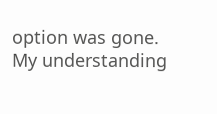option was gone. My understanding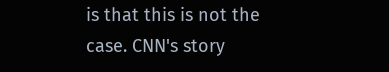is that this is not the case. CNN's story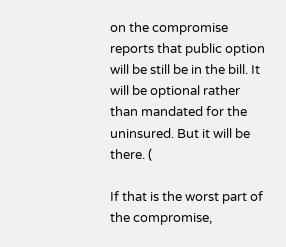on the compromise reports that public option will be still be in the bill. It will be optional rather than mandated for the uninsured. But it will be there. (

If that is the worst part of the compromise,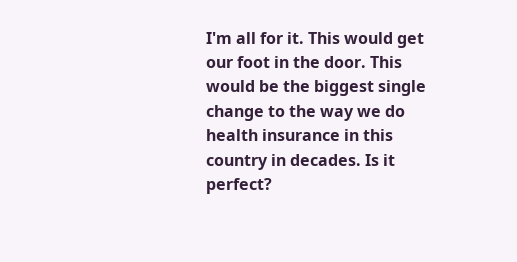I'm all for it. This would get our foot in the door. This would be the biggest single change to the way we do health insurance in this country in decades. Is it perfect?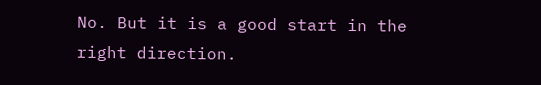No. But it is a good start in the right direction.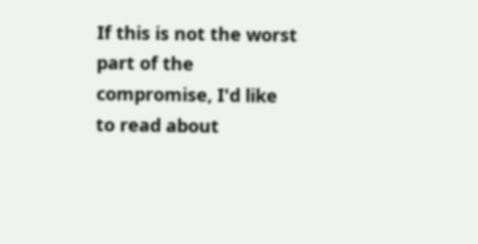If this is not the worst part of the compromise, I'd like to read about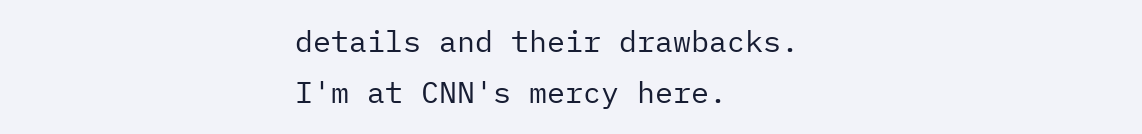details and their drawbacks. I'm at CNN's mercy here.